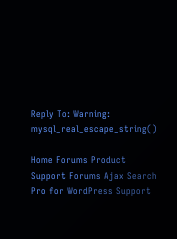Reply To: Warning: mysql_real_escape_string()

Home Forums Product Support Forums Ajax Search Pro for WordPress Support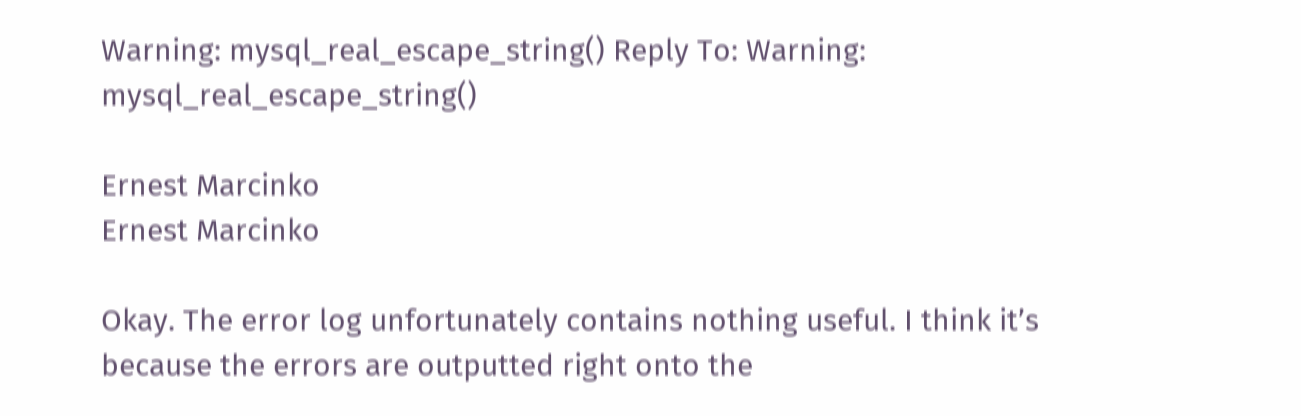Warning: mysql_real_escape_string() Reply To: Warning: mysql_real_escape_string()

Ernest Marcinko
Ernest Marcinko

Okay. The error log unfortunately contains nothing useful. I think it’s because the errors are outputted right onto the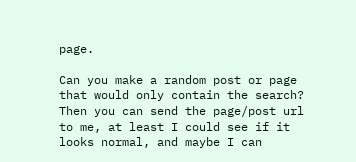page.

Can you make a random post or page that would only contain the search? Then you can send the page/post url to me, at least I could see if it looks normal, and maybe I can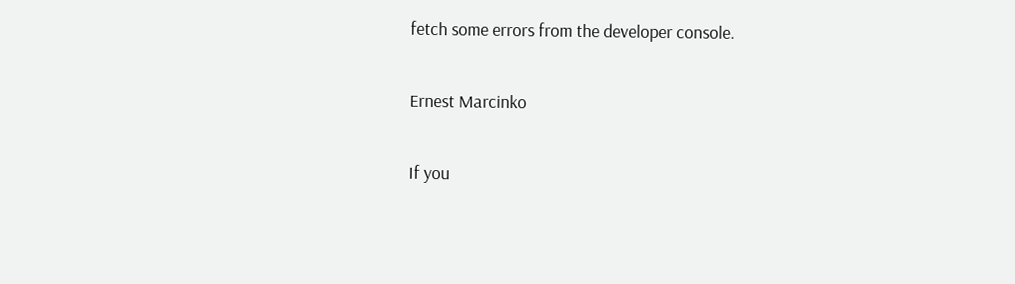fetch some errors from the developer console.

Ernest Marcinko

If you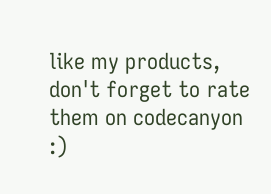like my products, don't forget to rate them on codecanyon :)